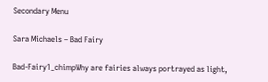Secondary Menu

Sara Michaels – Bad Fairy

Bad-Fairy1_chimpWhy are fairies always portrayed as light,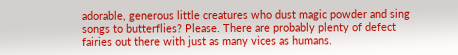adorable, generous little creatures who dust magic powder and sing songs to butterflies? Please. There are probably plenty of defect fairies out there with just as many vices as humans.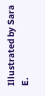Illustrated by Sara E.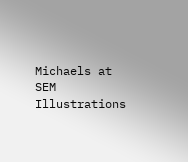Michaels at SEM Illustrations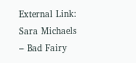External Link: Sara Michaels – Bad Fairy